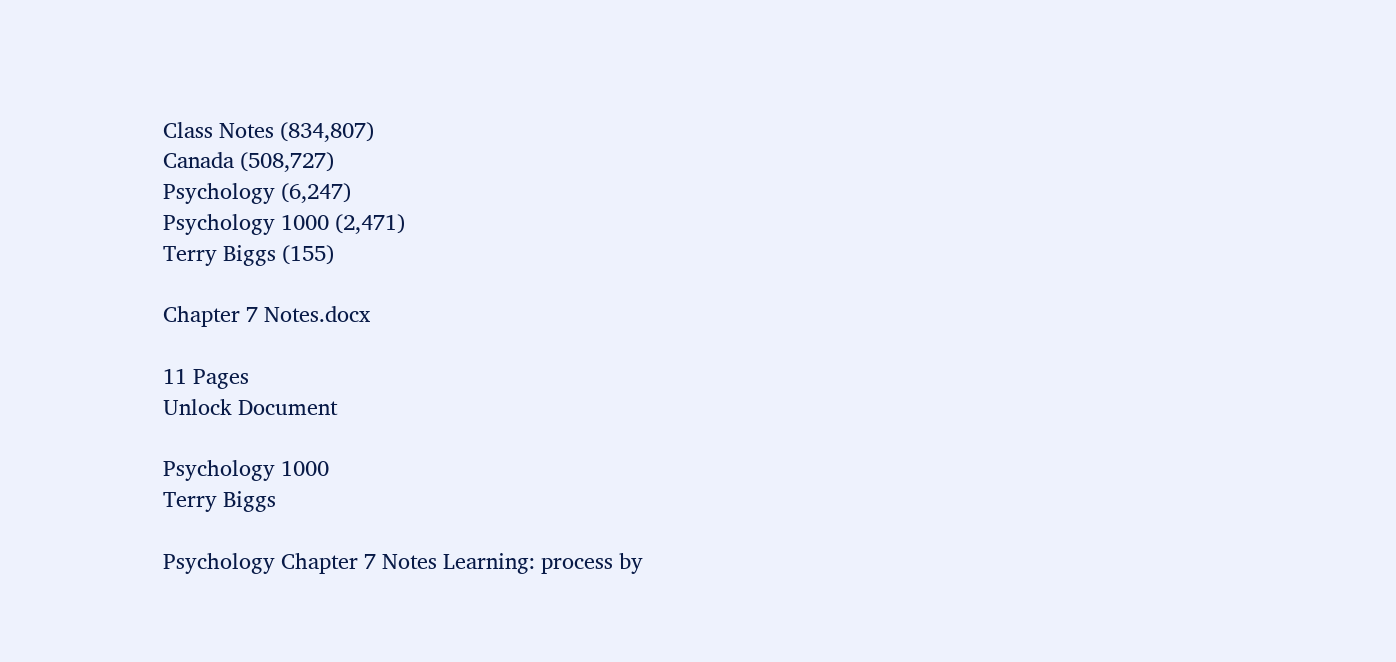Class Notes (834,807)
Canada (508,727)
Psychology (6,247)
Psychology 1000 (2,471)
Terry Biggs (155)

Chapter 7 Notes.docx

11 Pages
Unlock Document

Psychology 1000
Terry Biggs

Psychology Chapter 7 Notes Learning: process by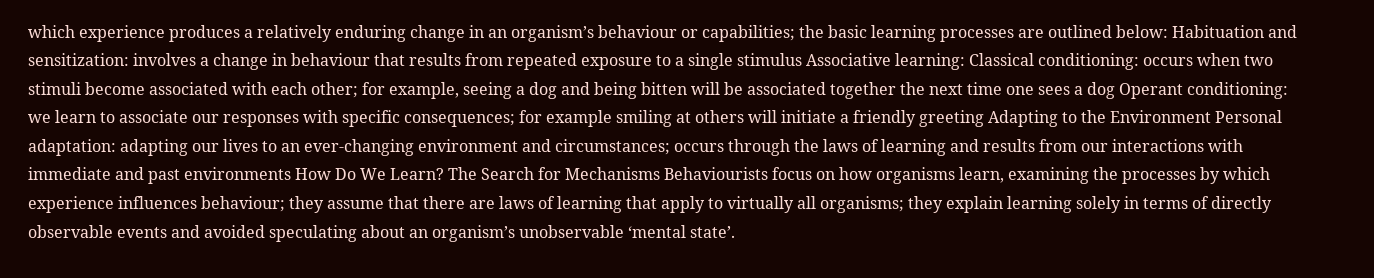which experience produces a relatively enduring change in an organism’s behaviour or capabilities; the basic learning processes are outlined below: Habituation and sensitization: involves a change in behaviour that results from repeated exposure to a single stimulus Associative learning: Classical conditioning: occurs when two stimuli become associated with each other; for example, seeing a dog and being bitten will be associated together the next time one sees a dog Operant conditioning: we learn to associate our responses with specific consequences; for example smiling at others will initiate a friendly greeting Adapting to the Environment Personal adaptation: adapting our lives to an ever-changing environment and circumstances; occurs through the laws of learning and results from our interactions with immediate and past environments How Do We Learn? The Search for Mechanisms Behaviourists focus on how organisms learn, examining the processes by which experience influences behaviour; they assume that there are laws of learning that apply to virtually all organisms; they explain learning solely in terms of directly observable events and avoided speculating about an organism’s unobservable ‘mental state’.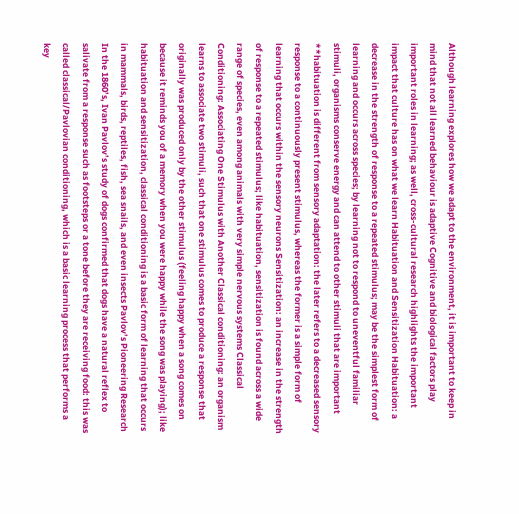Although learning explores how we adapt to the environment, it is important to keep in mind that not all learned behaviour is adaptive Cognitive and biological factors play important roles in learning; as well, cross-cultural research highlights the important impact that culture has on what we learn Habituation and Sensitization Habituation: a decrease in the strength of response to a repeated stimulus; may be the simplest form of learning and occurs across species; by learning not to respond to uneventful familiar stimuli, organisms conserve energy and can attend to other stimuli that are important **habituation is different from sensory adaptation: the later refers to a decreased sensory response to a continuously present stimulus, whereas the former is a simple form of learning that occurs within the sensory neurons Sensitization: an increase in the strength of response to a repeated stimulus; like habituation, sensitization is found across a wide range of species, even among animals with very simple nervous systems Classical Conditioning: Associating One Stimulus with Another Classical conditioning: an organism learns to associate two stimuli, such that one stimulus comes to produce a response that originally was produced only by the other stimulus (feeling happy when a song comes on because it reminds you of a memory when you were happy while the song was playing); like habituation and sensitization, classical conditioning is a basic form of learning that occurs in mammals, birds, reptiles, fish, sea snails, and even insects Pavlov’s Pioneering Research In the 1860’s, Ivan Pavlov’s study of dogs confirmed that dogs have a natural reflex to salivate from a response such as footsteps or a tone before they are receiving food: this was called classical/Pavlovian conditioning, which is a basic learning process that performs a key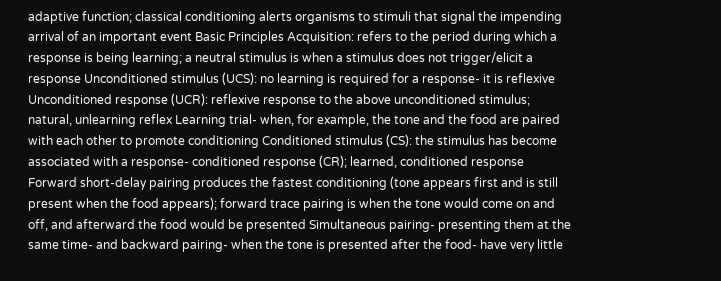adaptive function; classical conditioning alerts organisms to stimuli that signal the impending arrival of an important event Basic Principles Acquisition: refers to the period during which a response is being learning; a neutral stimulus is when a stimulus does not trigger/elicit a response Unconditioned stimulus (UCS): no learning is required for a response- it is reflexive Unconditioned response (UCR): reflexive response to the above unconditioned stimulus; natural, unlearning reflex Learning trial- when, for example, the tone and the food are paired with each other to promote conditioning Conditioned stimulus (CS): the stimulus has become associated with a response- conditioned response (CR); learned, conditioned response Forward short-delay pairing produces the fastest conditioning (tone appears first and is still present when the food appears); forward trace pairing is when the tone would come on and off, and afterward the food would be presented Simultaneous pairing- presenting them at the same time- and backward pairing- when the tone is presented after the food- have very little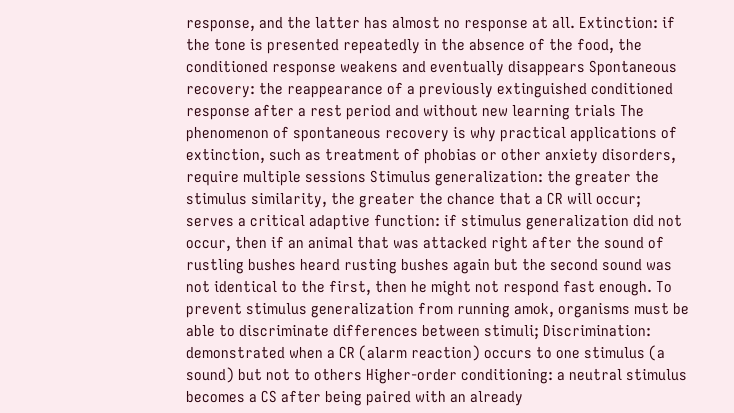response, and the latter has almost no response at all. Extinction: if the tone is presented repeatedly in the absence of the food, the conditioned response weakens and eventually disappears Spontaneous recovery: the reappearance of a previously extinguished conditioned response after a rest period and without new learning trials The phenomenon of spontaneous recovery is why practical applications of extinction, such as treatment of phobias or other anxiety disorders, require multiple sessions Stimulus generalization: the greater the stimulus similarity, the greater the chance that a CR will occur; serves a critical adaptive function: if stimulus generalization did not occur, then if an animal that was attacked right after the sound of rustling bushes heard rusting bushes again but the second sound was not identical to the first, then he might not respond fast enough. To prevent stimulus generalization from running amok, organisms must be able to discriminate differences between stimuli; Discrimination: demonstrated when a CR (alarm reaction) occurs to one stimulus (a sound) but not to others Higher-order conditioning: a neutral stimulus becomes a CS after being paired with an already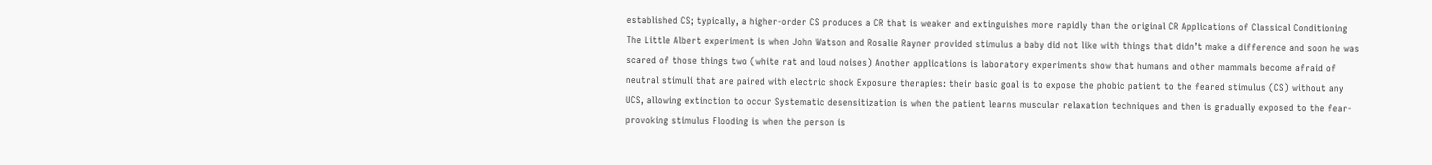established CS; typically, a higher-order CS produces a CR that is weaker and extinguishes more rapidly than the original CR Applications of Classical Conditioning The Little Albert experiment is when John Watson and Rosalie Rayner provided stimulus a baby did not like with things that didn’t make a difference and soon he was scared of those things two (white rat and loud noises) Another applications is laboratory experiments show that humans and other mammals become afraid of neutral stimuli that are paired with electric shock Exposure therapies: their basic goal is to expose the phobic patient to the feared stimulus (CS) without any UCS, allowing extinction to occur Systematic desensitization is when the patient learns muscular relaxation techniques and then is gradually exposed to the fear-provoking stimulus Flooding is when the person is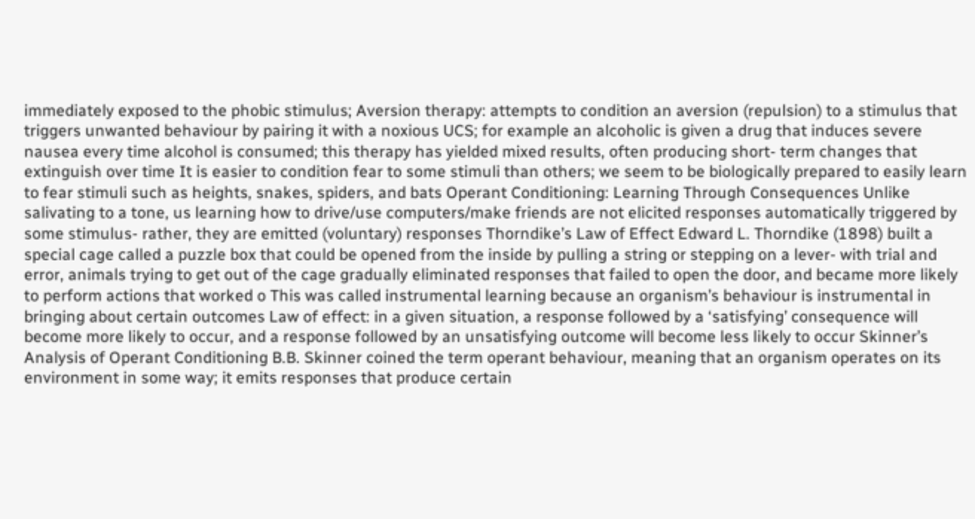immediately exposed to the phobic stimulus; Aversion therapy: attempts to condition an aversion (repulsion) to a stimulus that triggers unwanted behaviour by pairing it with a noxious UCS; for example an alcoholic is given a drug that induces severe nausea every time alcohol is consumed; this therapy has yielded mixed results, often producing short- term changes that extinguish over time It is easier to condition fear to some stimuli than others; we seem to be biologically prepared to easily learn to fear stimuli such as heights, snakes, spiders, and bats Operant Conditioning: Learning Through Consequences Unlike salivating to a tone, us learning how to drive/use computers/make friends are not elicited responses automatically triggered by some stimulus- rather, they are emitted (voluntary) responses Thorndike’s Law of Effect Edward L. Thorndike (1898) built a special cage called a puzzle box that could be opened from the inside by pulling a string or stepping on a lever- with trial and error, animals trying to get out of the cage gradually eliminated responses that failed to open the door, and became more likely to perform actions that worked o This was called instrumental learning because an organism’s behaviour is instrumental in bringing about certain outcomes Law of effect: in a given situation, a response followed by a ‘satisfying’ consequence will become more likely to occur, and a response followed by an unsatisfying outcome will become less likely to occur Skinner’s Analysis of Operant Conditioning B.B. Skinner coined the term operant behaviour, meaning that an organism operates on its environment in some way; it emits responses that produce certain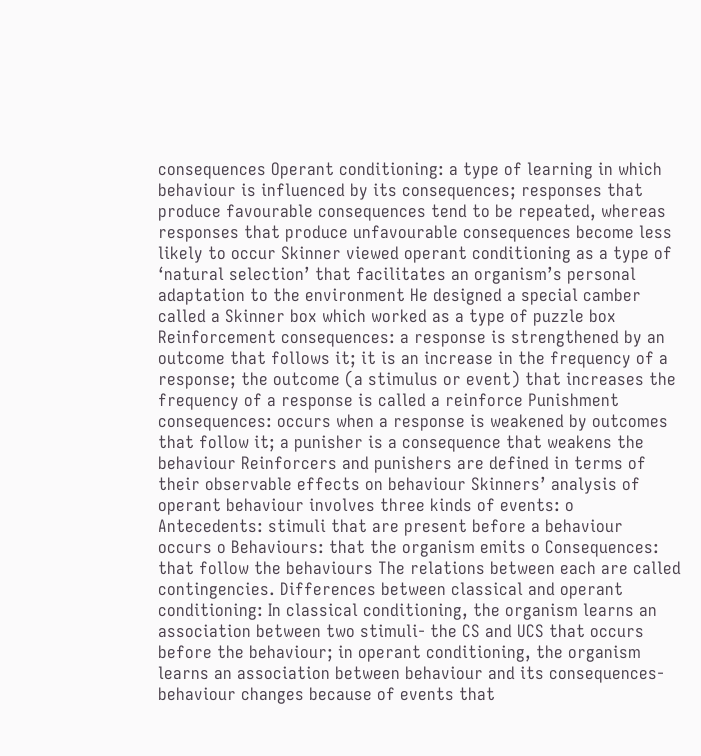consequences Operant conditioning: a type of learning in which behaviour is influenced by its consequences; responses that produce favourable consequences tend to be repeated, whereas responses that produce unfavourable consequences become less likely to occur Skinner viewed operant conditioning as a type of ‘natural selection’ that facilitates an organism’s personal adaptation to the environment He designed a special camber called a Skinner box which worked as a type of puzzle box Reinforcement consequences: a response is strengthened by an outcome that follows it; it is an increase in the frequency of a response; the outcome (a stimulus or event) that increases the frequency of a response is called a reinforce Punishment consequences: occurs when a response is weakened by outcomes that follow it; a punisher is a consequence that weakens the behaviour Reinforcers and punishers are defined in terms of their observable effects on behaviour Skinners’ analysis of operant behaviour involves three kinds of events: o Antecedents: stimuli that are present before a behaviour occurs o Behaviours: that the organism emits o Consequences: that follow the behaviours The relations between each are called contingencies. Differences between classical and operant conditioning: In classical conditioning, the organism learns an association between two stimuli- the CS and UCS that occurs before the behaviour; in operant conditioning, the organism learns an association between behaviour and its consequences- behaviour changes because of events that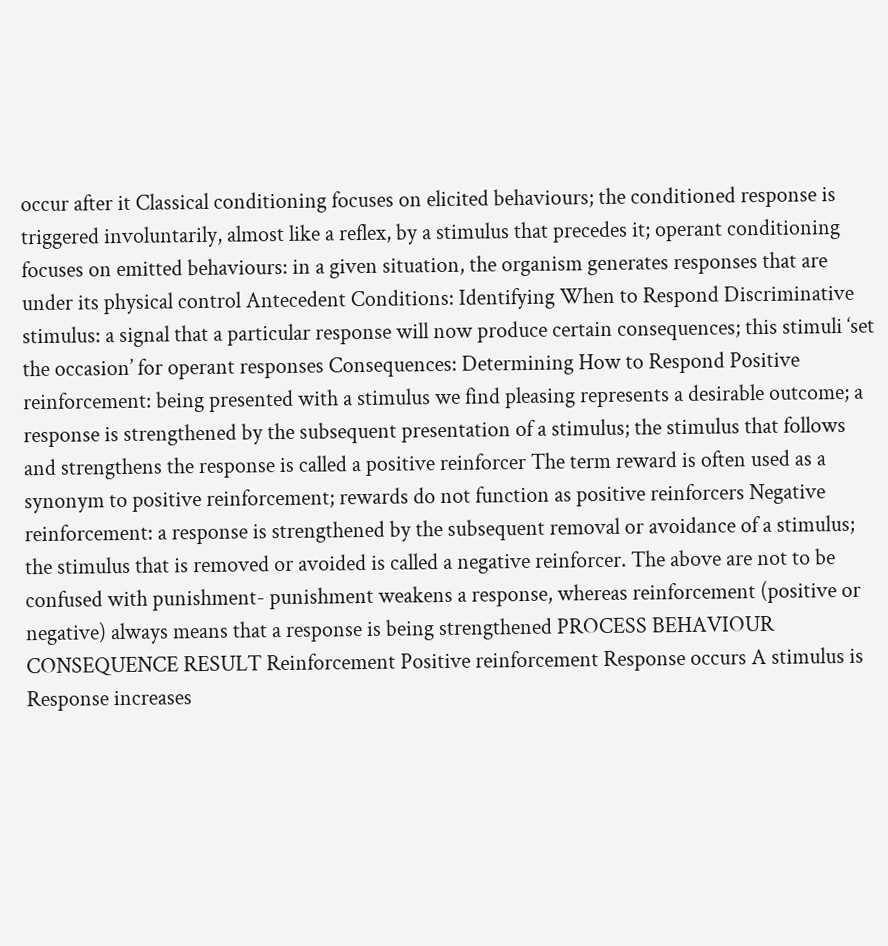occur after it Classical conditioning focuses on elicited behaviours; the conditioned response is triggered involuntarily, almost like a reflex, by a stimulus that precedes it; operant conditioning focuses on emitted behaviours: in a given situation, the organism generates responses that are under its physical control Antecedent Conditions: Identifying When to Respond Discriminative stimulus: a signal that a particular response will now produce certain consequences; this stimuli ‘set the occasion’ for operant responses Consequences: Determining How to Respond Positive reinforcement: being presented with a stimulus we find pleasing represents a desirable outcome; a response is strengthened by the subsequent presentation of a stimulus; the stimulus that follows and strengthens the response is called a positive reinforcer The term reward is often used as a synonym to positive reinforcement; rewards do not function as positive reinforcers Negative reinforcement: a response is strengthened by the subsequent removal or avoidance of a stimulus; the stimulus that is removed or avoided is called a negative reinforcer. The above are not to be confused with punishment- punishment weakens a response, whereas reinforcement (positive or negative) always means that a response is being strengthened PROCESS BEHAVIOUR CONSEQUENCE RESULT Reinforcement Positive reinforcement Response occurs A stimulus is Response increases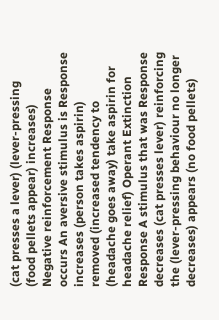(cat presses a lever) (lever-pressing (food pellets appear) increases) Negative reinforcement Response occurs An aversive stimulus is Response increases (person takes aspirin) removed (increased tendency to (headache goes away) take aspirin for headache relief) Operant Extinction Response A stimulus that was Response decreases (cat presses lever) reinforcing the (lever-pressing behaviour no longer decreases) appears (no food pellets)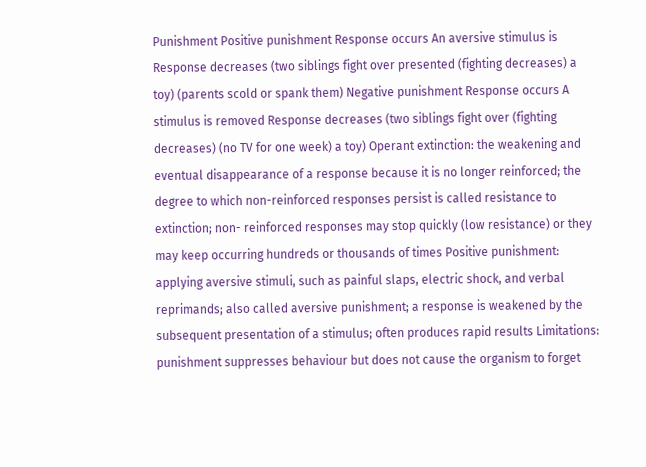Punishment Positive punishment Response occurs An aversive stimulus is Response decreases (two siblings fight over presented (fighting decreases) a toy) (parents scold or spank them) Negative punishment Response occurs A stimulus is removed Response decreases (two siblings fight over (fighting decreases) (no TV for one week) a toy) Operant extinction: the weakening and eventual disappearance of a response because it is no longer reinforced; the degree to which non-reinforced responses persist is called resistance to extinction; non- reinforced responses may stop quickly (low resistance) or they may keep occurring hundreds or thousands of times Positive punishment: applying aversive stimuli, such as painful slaps, electric shock, and verbal reprimands; also called aversive punishment; a response is weakened by the subsequent presentation of a stimulus; often produces rapid results Limitations: punishment suppresses behaviour but does not cause the organism to forget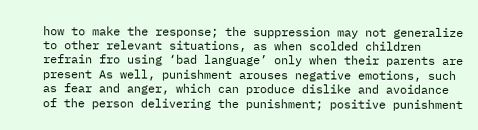how to make the response; the suppression may not generalize to other relevant situations, as when scolded children refrain fro using ‘bad language’ only when their parents are present As well, punishment arouses negative emotions, such as fear and anger, which can produce dislike and avoidance of the person delivering the punishment; positive punishment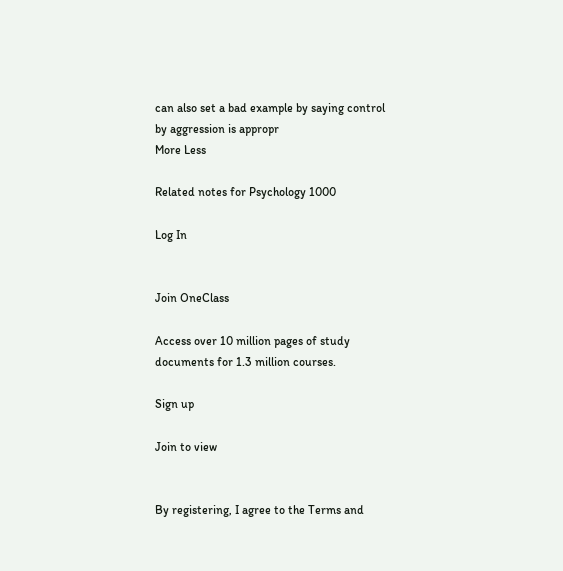can also set a bad example by saying control by aggression is appropr
More Less

Related notes for Psychology 1000

Log In


Join OneClass

Access over 10 million pages of study
documents for 1.3 million courses.

Sign up

Join to view


By registering, I agree to the Terms and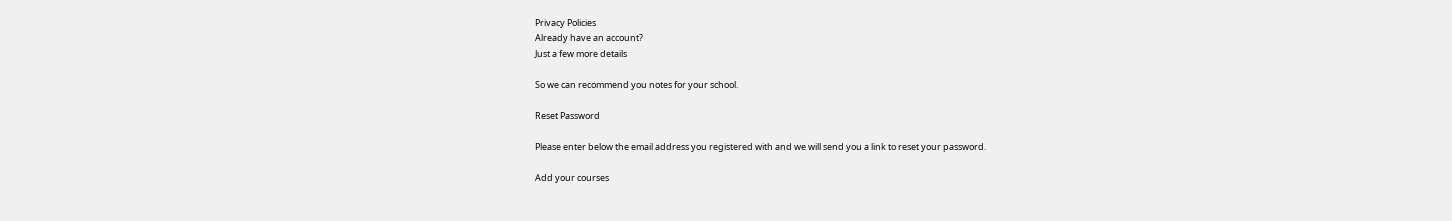Privacy Policies
Already have an account?
Just a few more details

So we can recommend you notes for your school.

Reset Password

Please enter below the email address you registered with and we will send you a link to reset your password.

Add your courses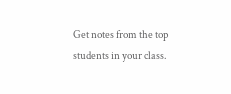Get notes from the top students in your class.